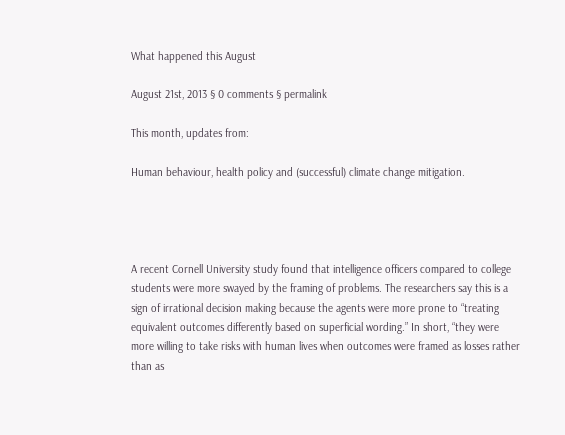What happened this August

August 21st, 2013 § 0 comments § permalink

This month, updates from:

Human behaviour, health policy and (successful) climate change mitigation.




A recent Cornell University study found that intelligence officers compared to college students were more swayed by the framing of problems. The researchers say this is a sign of irrational decision making because the agents were more prone to “treating equivalent outcomes differently based on superficial wording.” In short, “they were more willing to take risks with human lives when outcomes were framed as losses rather than as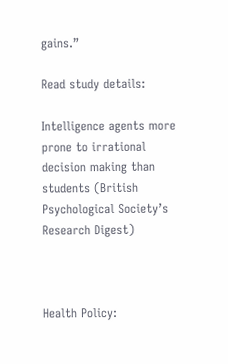gains.”

Read study details:

Intelligence agents more prone to irrational decision making than students (British Psychological Society’s Research Digest)



Health Policy: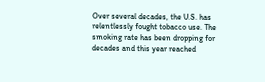Over several decades, the U.S. has relentlessly fought tobacco use. The smoking rate has been dropping for decades and this year reached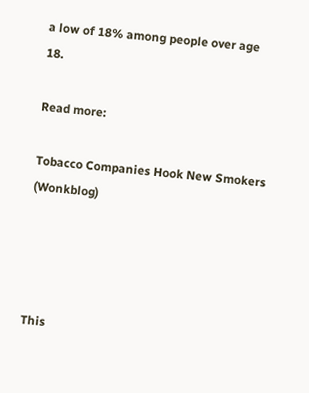a low of 18% among people over age 18.

Read more:

Tobacco Companies Hook New Smokers (Wonkblog)




This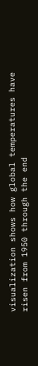visualization shows how global temperatures have risen from 1950 through the end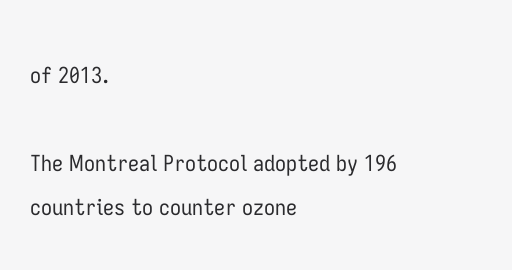of 2013.

The Montreal Protocol adopted by 196 countries to counter ozone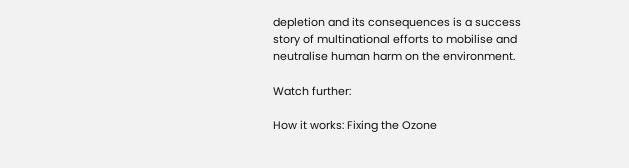depletion and its consequences is a success story of multinational efforts to mobilise and neutralise human harm on the environment.

Watch further:

How it works: Fixing the Ozone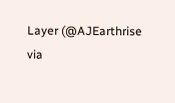Layer (@AJEarthrise via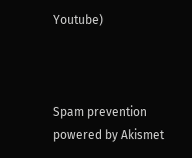Youtube)



Spam prevention powered by Akismet